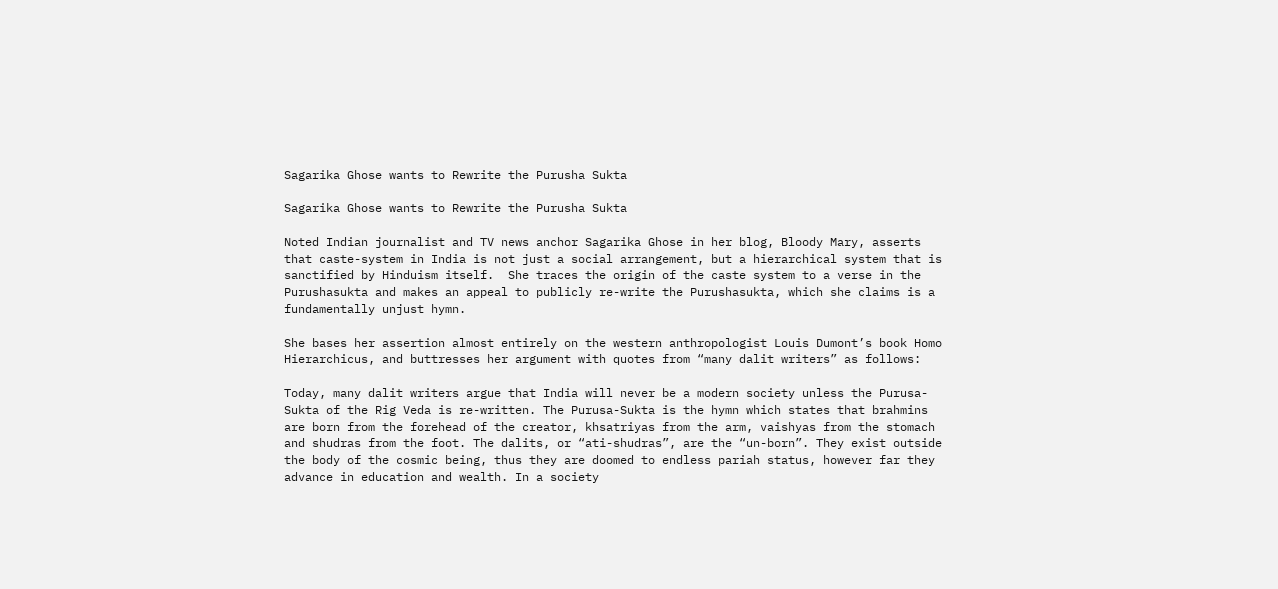Sagarika Ghose wants to Rewrite the Purusha Sukta

Sagarika Ghose wants to Rewrite the Purusha Sukta

Noted Indian journalist and TV news anchor Sagarika Ghose in her blog, Bloody Mary, asserts that caste-system in India is not just a social arrangement, but a hierarchical system that is sanctified by Hinduism itself.  She traces the origin of the caste system to a verse in the Purushasukta and makes an appeal to publicly re-write the Purushasukta, which she claims is a fundamentally unjust hymn.

She bases her assertion almost entirely on the western anthropologist Louis Dumont’s book Homo Hierarchicus, and buttresses her argument with quotes from “many dalit writers” as follows:

Today, many dalit writers argue that India will never be a modern society unless the Purusa-Sukta of the Rig Veda is re-written. The Purusa-Sukta is the hymn which states that brahmins are born from the forehead of the creator, khsatriyas from the arm, vaishyas from the stomach and shudras from the foot. The dalits, or “ati-shudras”, are the “un-born”. They exist outside the body of the cosmic being, thus they are doomed to endless pariah status, however far they advance in education and wealth. In a society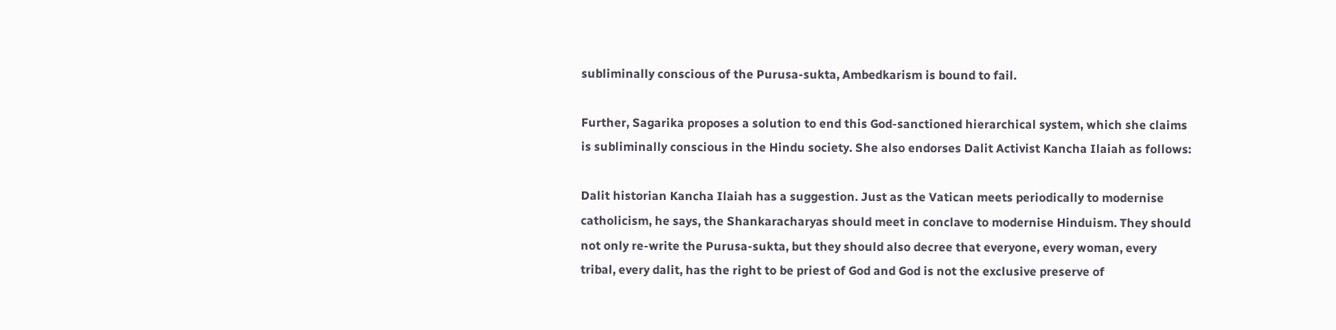subliminally conscious of the Purusa-sukta, Ambedkarism is bound to fail.

Further, Sagarika proposes a solution to end this God-sanctioned hierarchical system, which she claims is subliminally conscious in the Hindu society. She also endorses Dalit Activist Kancha Ilaiah as follows:

Dalit historian Kancha Ilaiah has a suggestion. Just as the Vatican meets periodically to modernise catholicism, he says, the Shankaracharyas should meet in conclave to modernise Hinduism. They should not only re-write the Purusa-sukta, but they should also decree that everyone, every woman, every tribal, every dalit, has the right to be priest of God and God is not the exclusive preserve of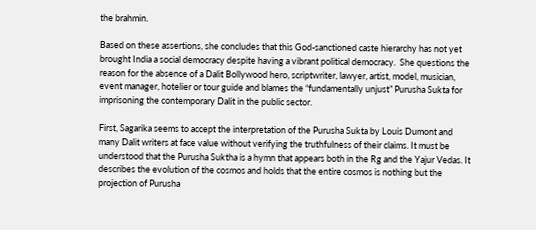the brahmin.

Based on these assertions, she concludes that this God-sanctioned caste hierarchy has not yet brought India a social democracy despite having a vibrant political democracy.  She questions the reason for the absence of a Dalit Bollywood hero, scriptwriter, lawyer, artist, model, musician, event manager, hotelier or tour guide and blames the “fundamentally unjust” Purusha Sukta for imprisoning the contemporary Dalit in the public sector.

First, Sagarika seems to accept the interpretation of the Purusha Sukta by Louis Dumont and many Dalit writers at face value without verifying the truthfulness of their claims. It must be understood that the Purusha Suktha is a hymn that appears both in the Rg and the Yajur Vedas. It describes the evolution of the cosmos and holds that the entire cosmos is nothing but the projection of Purusha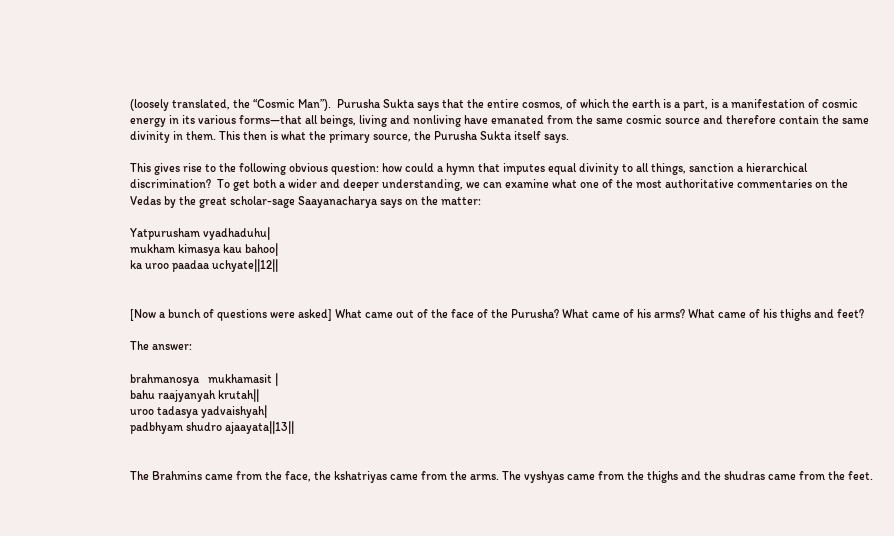(loosely translated, the “Cosmic Man”).  Purusha Sukta says that the entire cosmos, of which the earth is a part, is a manifestation of cosmic energy in its various forms—that all beings, living and nonliving have emanated from the same cosmic source and therefore contain the same divinity in them. This then is what the primary source, the Purusha Sukta itself says.

This gives rise to the following obvious question: how could a hymn that imputes equal divinity to all things, sanction a hierarchical discrimination?  To get both a wider and deeper understanding, we can examine what one of the most authoritative commentaries on the Vedas by the great scholar-sage Saayanacharya says on the matter:

Yatpurusham vyadhaduhu|
mukham kimasya kau bahoo|
ka uroo paadaa uchyate||12||


[Now a bunch of questions were asked] What came out of the face of the Purusha? What came of his arms? What came of his thighs and feet?

The answer:

brahmanosya   mukhamasit |
bahu raajyanyah krutah||
uroo tadasya yadvaishyah|
padbhyam shudro ajaayata||13||


The Brahmins came from the face, the kshatriyas came from the arms. The vyshyas came from the thighs and the shudras came from the feet.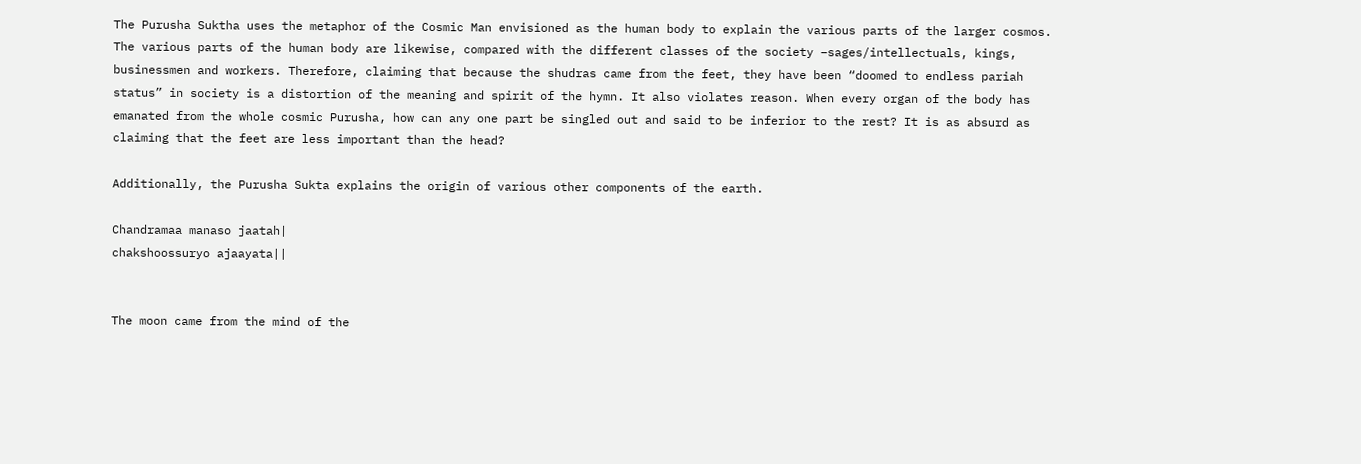The Purusha Suktha uses the metaphor of the Cosmic Man envisioned as the human body to explain the various parts of the larger cosmos. The various parts of the human body are likewise, compared with the different classes of the society –sages/intellectuals, kings, businessmen and workers. Therefore, claiming that because the shudras came from the feet, they have been “doomed to endless pariah status” in society is a distortion of the meaning and spirit of the hymn. It also violates reason. When every organ of the body has emanated from the whole cosmic Purusha, how can any one part be singled out and said to be inferior to the rest? It is as absurd as claiming that the feet are less important than the head?

Additionally, the Purusha Sukta explains the origin of various other components of the earth.

Chandramaa manaso jaatah|
chakshoossuryo ajaayata||


The moon came from the mind of the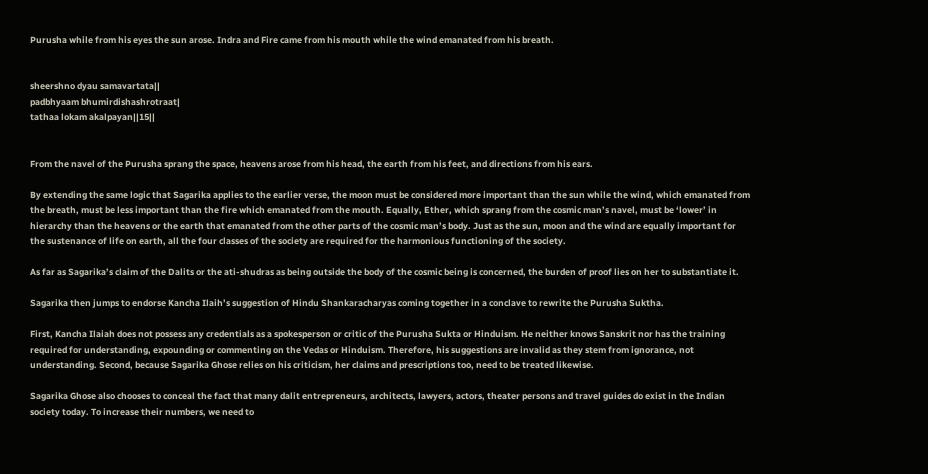Purusha while from his eyes the sun arose. Indra and Fire came from his mouth while the wind emanated from his breath.


sheershno dyau samavartata||
padbhyaam bhumirdishashrotraat|
tathaa lokam akalpayan||15||


From the navel of the Purusha sprang the space, heavens arose from his head, the earth from his feet, and directions from his ears.

By extending the same logic that Sagarika applies to the earlier verse, the moon must be considered more important than the sun while the wind, which emanated from the breath, must be less important than the fire which emanated from the mouth. Equally, Ether, which sprang from the cosmic man’s navel, must be ‘lower’ in hierarchy than the heavens or the earth that emanated from the other parts of the cosmic man’s body. Just as the sun, moon and the wind are equally important for the sustenance of life on earth, all the four classes of the society are required for the harmonious functioning of the society.

As far as Sagarika’s claim of the Dalits or the ati-shudras as being outside the body of the cosmic being is concerned, the burden of proof lies on her to substantiate it.

Sagarika then jumps to endorse Kancha Ilaih’s suggestion of Hindu Shankaracharyas coming together in a conclave to rewrite the Purusha Suktha.

First, Kancha Ilaiah does not possess any credentials as a spokesperson or critic of the Purusha Sukta or Hinduism. He neither knows Sanskrit nor has the training required for understanding, expounding or commenting on the Vedas or Hinduism. Therefore, his suggestions are invalid as they stem from ignorance, not understanding. Second, because Sagarika Ghose relies on his criticism, her claims and prescriptions too, need to be treated likewise.

Sagarika Ghose also chooses to conceal the fact that many dalit entrepreneurs, architects, lawyers, actors, theater persons and travel guides do exist in the Indian society today. To increase their numbers, we need to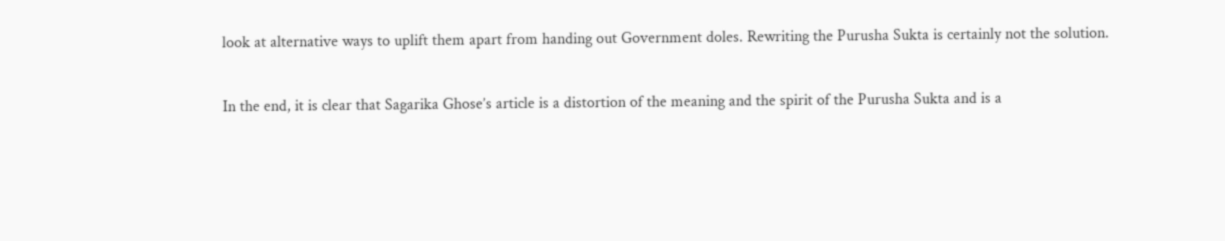look at alternative ways to uplift them apart from handing out Government doles. Rewriting the Purusha Sukta is certainly not the solution.

In the end, it is clear that Sagarika Ghose’s article is a distortion of the meaning and the spirit of the Purusha Sukta and is a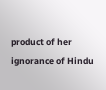product of her ignorance of Hindu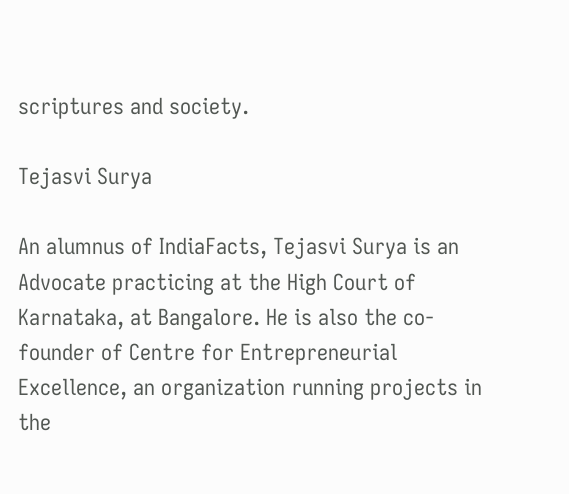scriptures and society.

Tejasvi Surya

An alumnus of IndiaFacts, Tejasvi Surya is an Advocate practicing at the High Court of Karnataka, at Bangalore. He is also the co-founder of Centre for Entrepreneurial Excellence, an organization running projects in the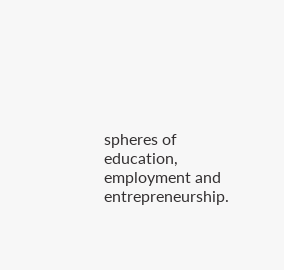spheres of education, employment and entrepreneurship.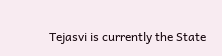Tejasvi is currently the State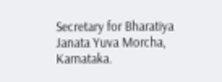Secretary for Bharatiya Janata Yuva Morcha, Karnataka.